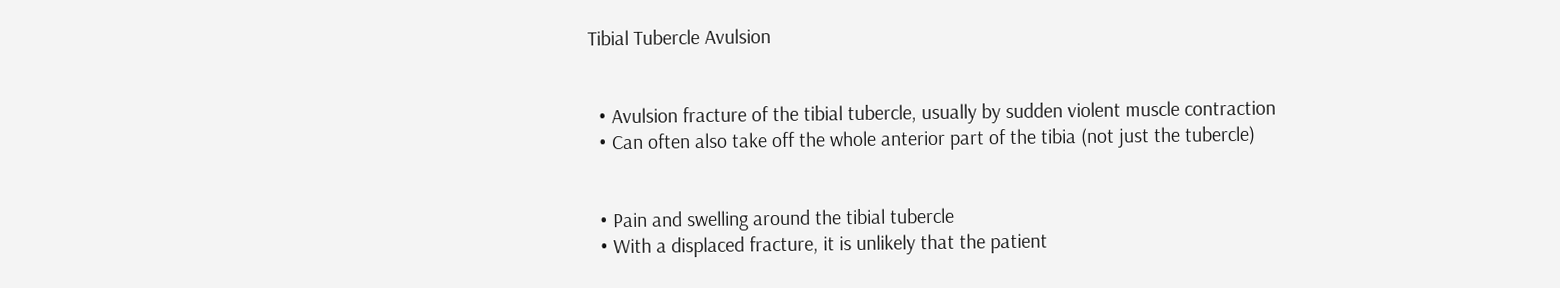Tibial Tubercle Avulsion


  • Avulsion fracture of the tibial tubercle, usually by sudden violent muscle contraction
  • Can often also take off the whole anterior part of the tibia (not just the tubercle)


  • Pain and swelling around the tibial tubercle
  • With a displaced fracture, it is unlikely that the patient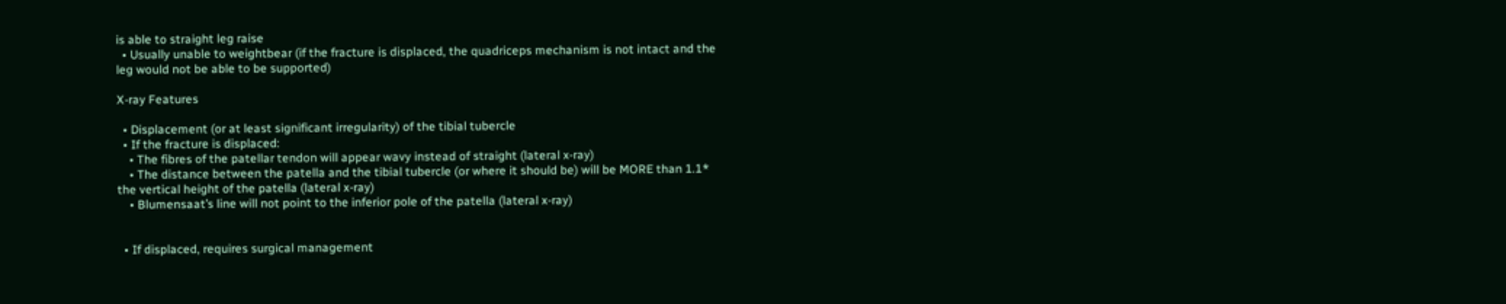is able to straight leg raise
  • Usually unable to weightbear (if the fracture is displaced, the quadriceps mechanism is not intact and the leg would not be able to be supported)

X-ray Features

  • Displacement (or at least significant irregularity) of the tibial tubercle
  • If the fracture is displaced:
    • The fibres of the patellar tendon will appear wavy instead of straight (lateral x-ray)
    • The distance between the patella and the tibial tubercle (or where it should be) will be MORE than 1.1* the vertical height of the patella (lateral x-ray)
    • Blumensaat’s line will not point to the inferior pole of the patella (lateral x-ray)


  • If displaced, requires surgical management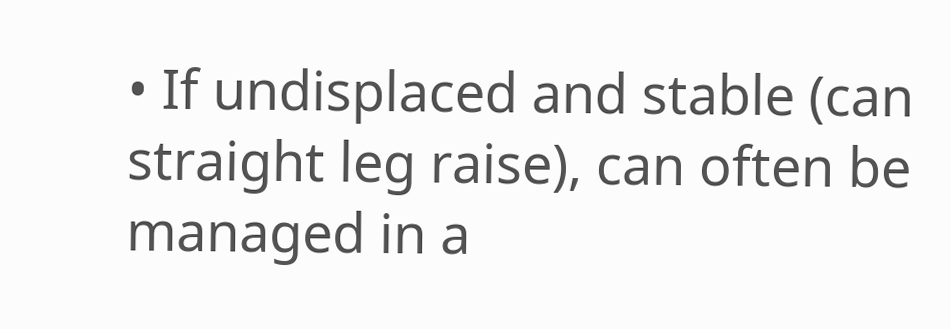• If undisplaced and stable (can straight leg raise), can often be managed in a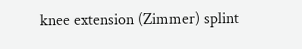knee extension (Zimmer) splint